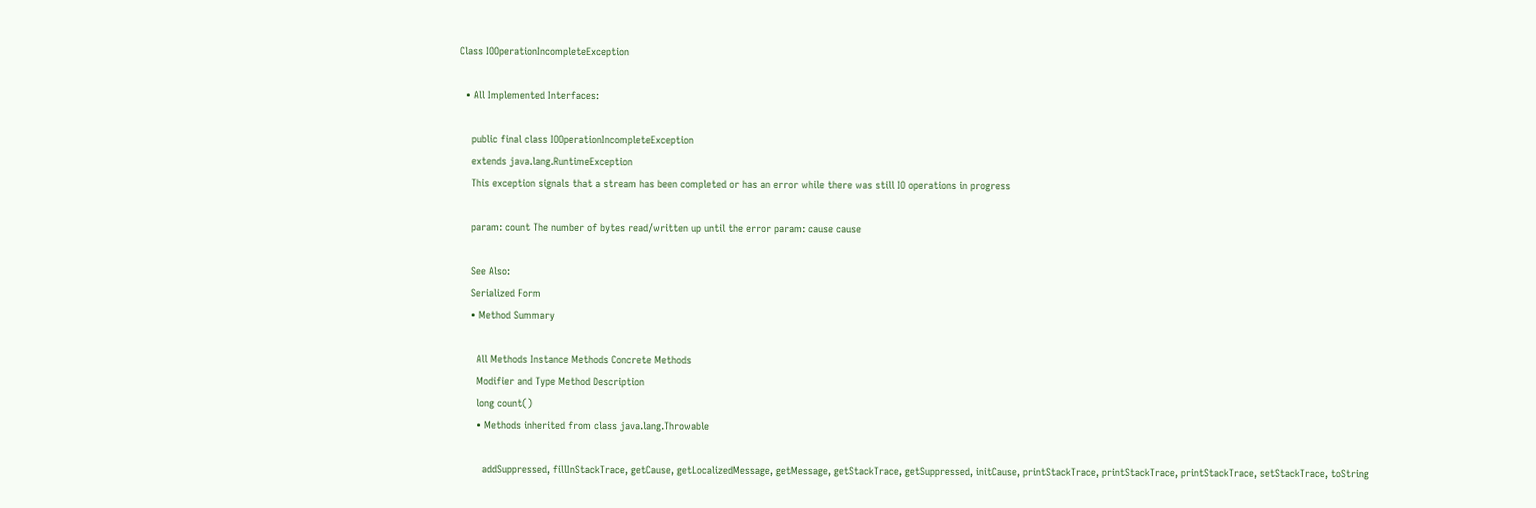Class IOOperationIncompleteException

  • All Implemented Interfaces:

    public final class IOOperationIncompleteException
    extends java.lang.RuntimeException
    This exception signals that a stream has been completed or has an error while there was still IO operations in progress

    param: count The number of bytes read/written up until the error param: cause cause

    See Also:
    Serialized Form
    • Method Summary

      All Methods Instance Methods Concrete Methods
      Modifier and Type Method Description
      long count()
      • Methods inherited from class java.lang.Throwable

        addSuppressed, fillInStackTrace, getCause, getLocalizedMessage, getMessage, getStackTrace, getSuppressed, initCause, printStackTrace, printStackTrace, printStackTrace, setStackTrace, toString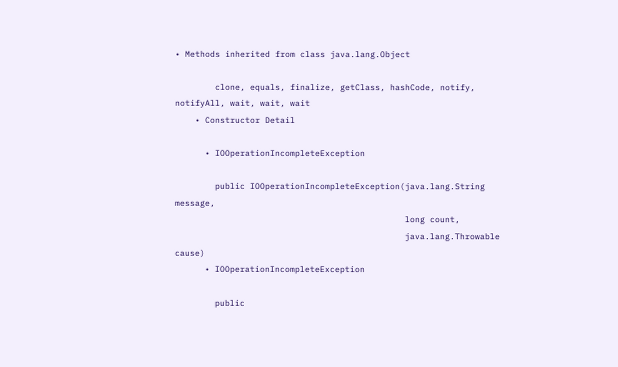• Methods inherited from class java.lang.Object

        clone, equals, finalize, getClass, hashCode, notify, notifyAll, wait, wait, wait
    • Constructor Detail

      • IOOperationIncompleteException

        public IOOperationIncompleteException(java.lang.String message,
                                              long count,
                                              java.lang.Throwable cause)
      • IOOperationIncompleteException

        public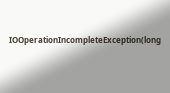IOOperationIncompleteException(long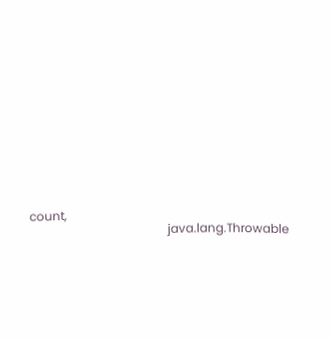count,
                                              java.lang.Throwable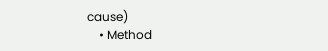cause)
    • Method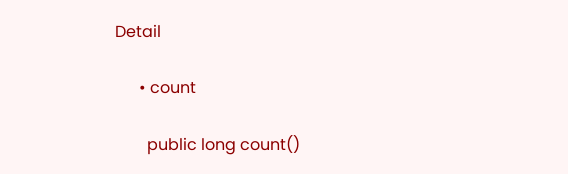Detail

      • count

        public long count()